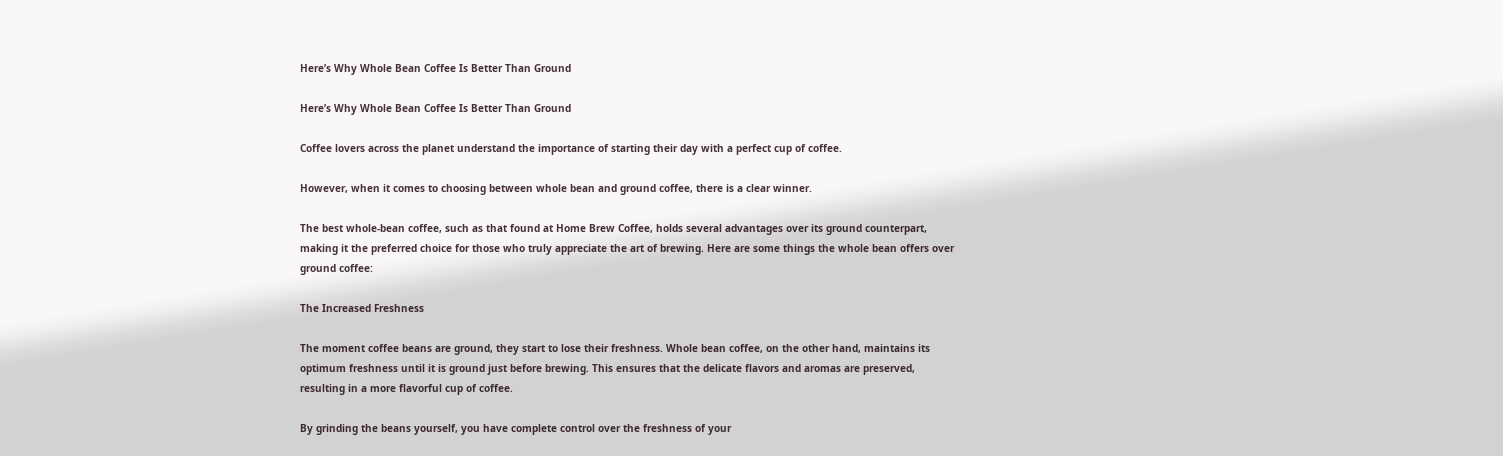Here’s Why Whole Bean Coffee Is Better Than Ground

Here’s Why Whole Bean Coffee Is Better Than Ground

Coffee lovers across the planet understand the importance of starting their day with a perfect cup of coffee.

However, when it comes to choosing between whole bean and ground coffee, there is a clear winner.

The best whole-bean coffee, such as that found at Home Brew Coffee, holds several advantages over its ground counterpart, making it the preferred choice for those who truly appreciate the art of brewing. Here are some things the whole bean offers over ground coffee:

The Increased Freshness

The moment coffee beans are ground, they start to lose their freshness. Whole bean coffee, on the other hand, maintains its optimum freshness until it is ground just before brewing. This ensures that the delicate flavors and aromas are preserved, resulting in a more flavorful cup of coffee.

By grinding the beans yourself, you have complete control over the freshness of your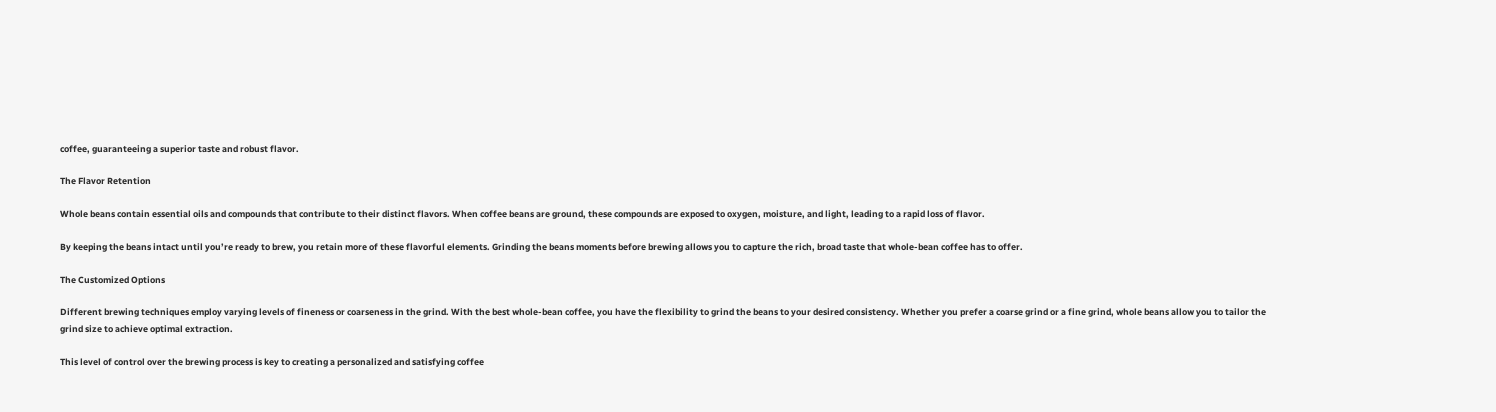coffee, guaranteeing a superior taste and robust flavor.

The Flavor Retention

Whole beans contain essential oils and compounds that contribute to their distinct flavors. When coffee beans are ground, these compounds are exposed to oxygen, moisture, and light, leading to a rapid loss of flavor.

By keeping the beans intact until you’re ready to brew, you retain more of these flavorful elements. Grinding the beans moments before brewing allows you to capture the rich, broad taste that whole-bean coffee has to offer.

The Customized Options

Different brewing techniques employ varying levels of fineness or coarseness in the grind. With the best whole-bean coffee, you have the flexibility to grind the beans to your desired consistency. Whether you prefer a coarse grind or a fine grind, whole beans allow you to tailor the grind size to achieve optimal extraction.

This level of control over the brewing process is key to creating a personalized and satisfying coffee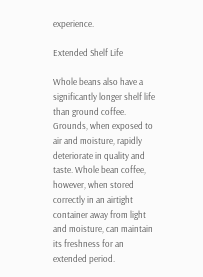experience.

Extended Shelf Life

Whole beans also have a significantly longer shelf life than ground coffee. Grounds, when exposed to air and moisture, rapidly deteriorate in quality and taste. Whole bean coffee, however, when stored correctly in an airtight container away from light and moisture, can maintain its freshness for an extended period.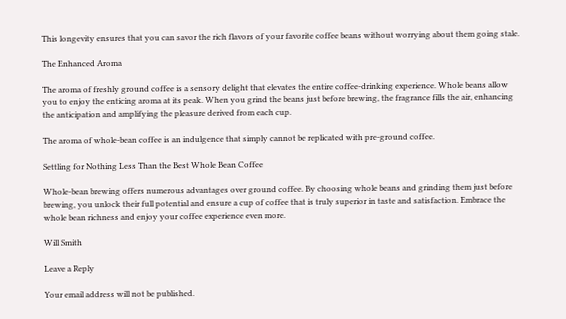This longevity ensures that you can savor the rich flavors of your favorite coffee beans without worrying about them going stale.

The Enhanced Aroma

The aroma of freshly ground coffee is a sensory delight that elevates the entire coffee-drinking experience. Whole beans allow you to enjoy the enticing aroma at its peak. When you grind the beans just before brewing, the fragrance fills the air, enhancing the anticipation and amplifying the pleasure derived from each cup.

The aroma of whole-bean coffee is an indulgence that simply cannot be replicated with pre-ground coffee.

Settling for Nothing Less Than the Best Whole Bean Coffee

Whole-bean brewing offers numerous advantages over ground coffee. By choosing whole beans and grinding them just before brewing, you unlock their full potential and ensure a cup of coffee that is truly superior in taste and satisfaction. Embrace the whole bean richness and enjoy your coffee experience even more.

Will Smith

Leave a Reply

Your email address will not be published.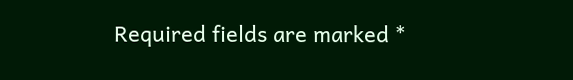Required fields are marked *